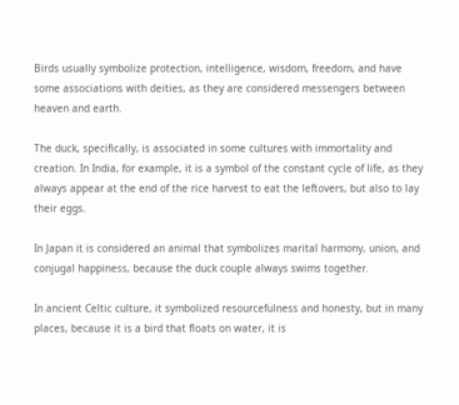Birds usually symbolize protection, intelligence, wisdom, freedom, and have some associations with deities, as they are considered messengers between heaven and earth.

The duck, specifically, is associated in some cultures with immortality and creation. In India, for example, it is a symbol of the constant cycle of life, as they always appear at the end of the rice harvest to eat the leftovers, but also to lay their eggs.

In Japan it is considered an animal that symbolizes marital harmony, union, and conjugal happiness, because the duck couple always swims together.

In ancient Celtic culture, it symbolized resourcefulness and honesty, but in many places, because it is a bird that floats on water, it is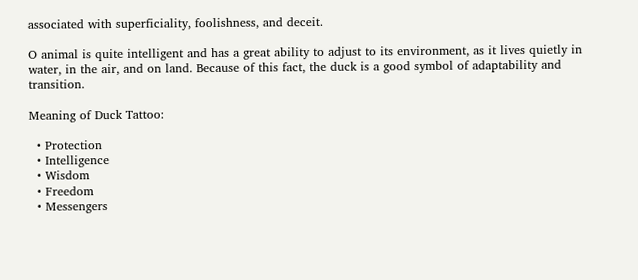associated with superficiality, foolishness, and deceit.

O animal is quite intelligent and has a great ability to adjust to its environment, as it lives quietly in water, in the air, and on land. Because of this fact, the duck is a good symbol of adaptability and transition.

Meaning of Duck Tattoo:

  • Protection
  • Intelligence
  • Wisdom
  • Freedom
  • Messengers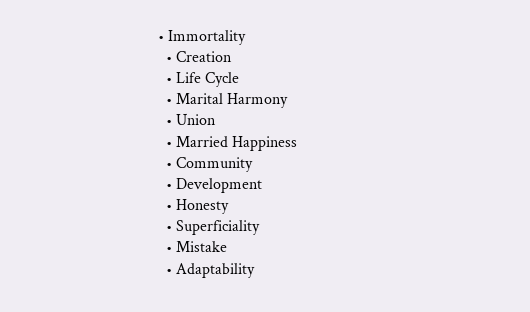• Immortality
  • Creation
  • Life Cycle
  • Marital Harmony
  • Union
  • Married Happiness
  • Community
  • Development
  • Honesty
  • Superficiality
  • Mistake
  • Adaptability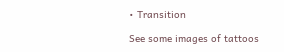• Transition

See some images of tattoos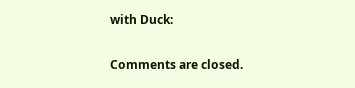with Duck:

Comments are closed.